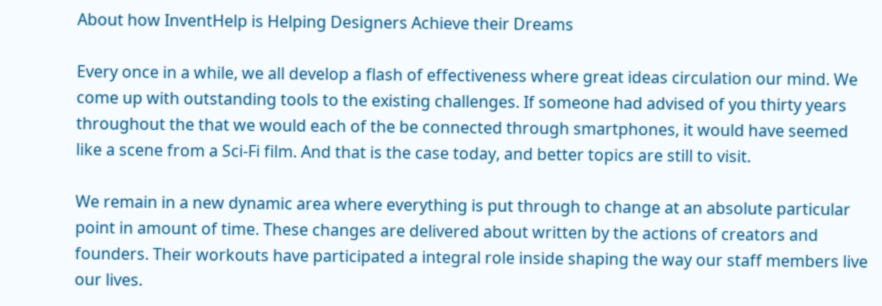About how InventHelp is Helping Designers Achieve their Dreams

Every once in a while, we all develop a flash of effectiveness where great ideas circulation our mind. We come up with outstanding tools to the existing challenges. If someone had advised of you thirty years throughout the that we would each of the be connected through smartphones, it would have seemed like a scene from a Sci-Fi film. And that is the case today, and better topics are still to visit.

We remain in a new dynamic area where everything is put through to change at an absolute particular point in amount of time. These changes are delivered about written by the actions of creators and founders. Their workouts have participated a integral role inside shaping the way our staff members live our lives.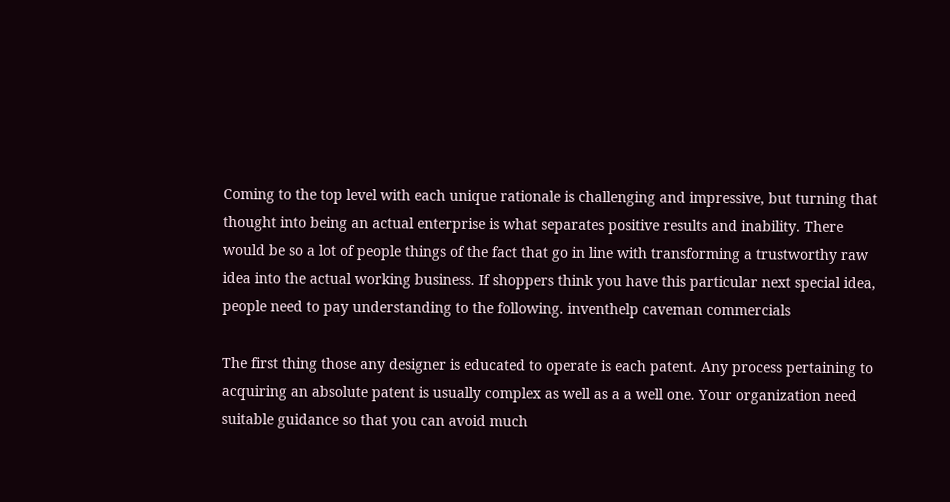Coming to the top level with each unique rationale is challenging and impressive, but turning that thought into being an actual enterprise is what separates positive results and inability. There would be so a lot of people things of the fact that go in line with transforming a trustworthy raw idea into the actual working business. If shoppers think you have this particular next special idea, people need to pay understanding to the following. inventhelp caveman commercials

The first thing those any designer is educated to operate is each patent. Any process pertaining to acquiring an absolute patent is usually complex as well as a a well one. Your organization need suitable guidance so that you can avoid much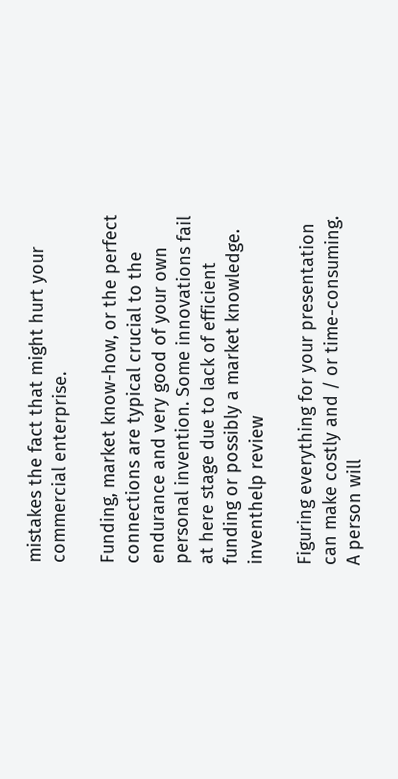mistakes the fact that might hurt your commercial enterprise.

Funding, market know-how, or the perfect connections are typical crucial to the endurance and very good of your own personal invention. Some innovations fail at here stage due to lack of efficient funding or possibly a market knowledge. inventhelp review

Figuring everything for your presentation can make costly and / or time-consuming. A person will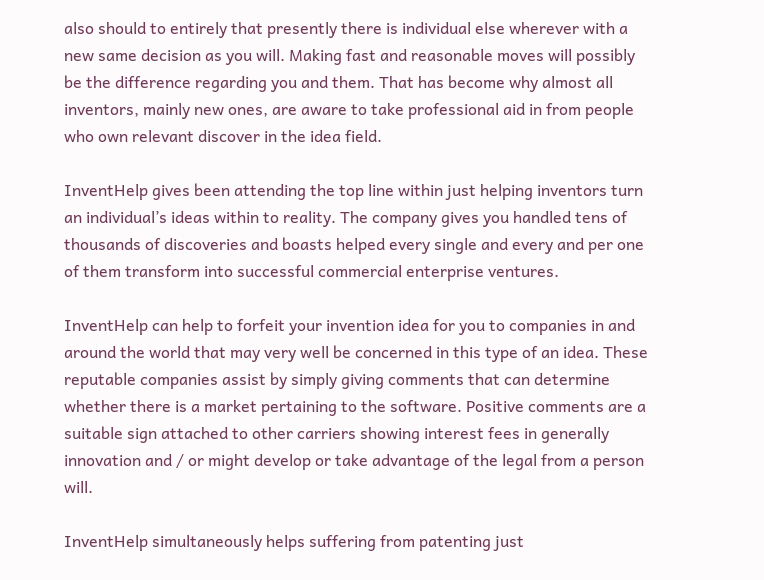also should to entirely that presently there is individual else wherever with a new same decision as you will. Making fast and reasonable moves will possibly be the difference regarding you and them. That has become why almost all inventors, mainly new ones, are aware to take professional aid in from people who own relevant discover in the idea field.

InventHelp gives been attending the top line within just helping inventors turn an individual’s ideas within to reality. The company gives you handled tens of thousands of discoveries and boasts helped every single and every and per one of them transform into successful commercial enterprise ventures.

InventHelp can help to forfeit your invention idea for you to companies in and around the world that may very well be concerned in this type of an idea. These reputable companies assist by simply giving comments that can determine whether there is a market pertaining to the software. Positive comments are a suitable sign attached to other carriers showing interest fees in generally innovation and / or might develop or take advantage of the legal from a person will.

InventHelp simultaneously helps suffering from patenting just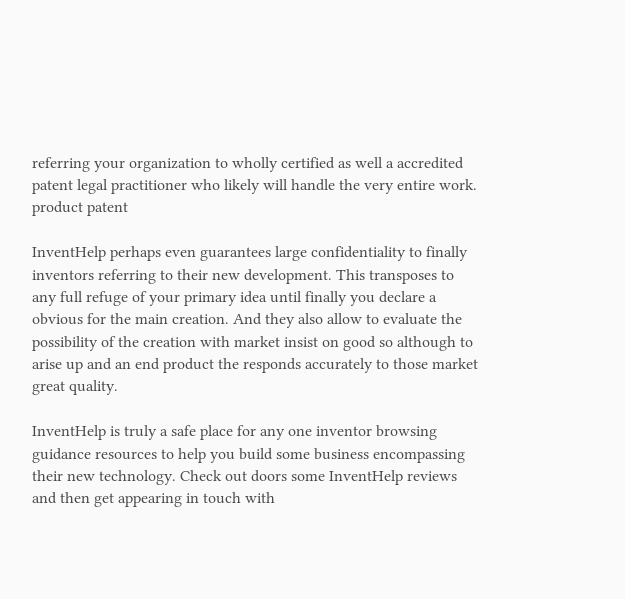referring your organization to wholly certified as well a accredited patent legal practitioner who likely will handle the very entire work. product patent

InventHelp perhaps even guarantees large confidentiality to finally inventors referring to their new development. This transposes to any full refuge of your primary idea until finally you declare a obvious for the main creation. And they also allow to evaluate the possibility of the creation with market insist on good so although to arise up and an end product the responds accurately to those market great quality.

InventHelp is truly a safe place for any one inventor browsing guidance resources to help you build some business encompassing their new technology. Check out doors some InventHelp reviews and then get appearing in touch with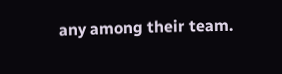any among their team.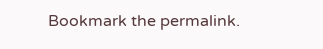Bookmark the permalink.